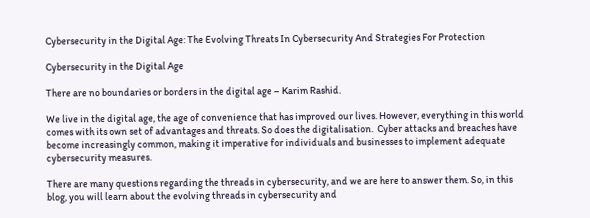Cybersecurity in the Digital Age: The Evolving Threats In Cybersecurity And Strategies For Protection

Cybersecurity in the Digital Age

There are no boundaries or borders in the digital age – Karim Rashid.

We live in the digital age, the age of convenience that has improved our lives. However, everything in this world comes with its own set of advantages and threats. So does the digitalisation.  Cyber attacks and breaches have become increasingly common, making it imperative for individuals and businesses to implement adequate cybersecurity measures.

There are many questions regarding the threads in cybersecurity, and we are here to answer them. So, in this blog, you will learn about the evolving threads in cybersecurity and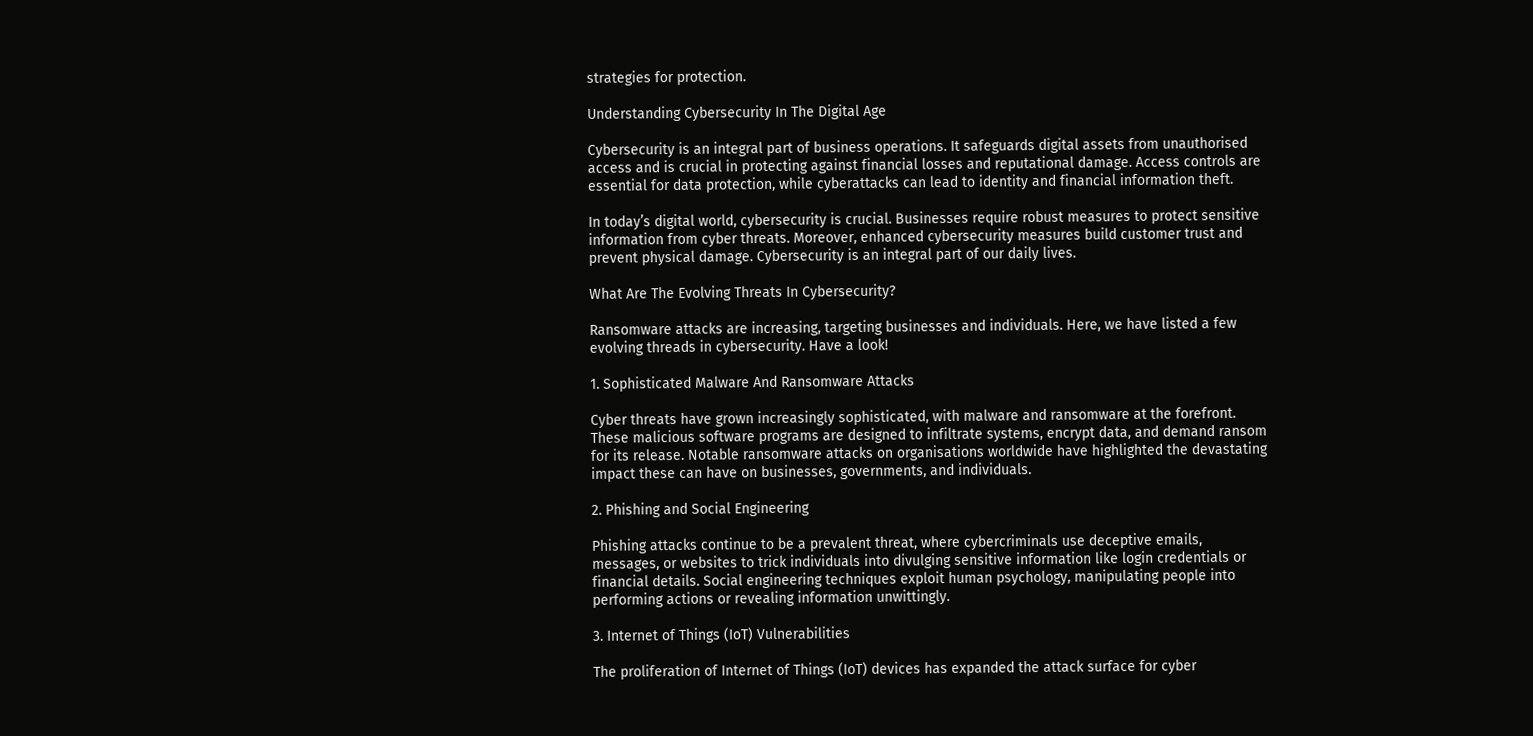strategies for protection.

Understanding Cybersecurity In The Digital Age

Cybersecurity is an integral part of business operations. It safeguards digital assets from unauthorised access and is crucial in protecting against financial losses and reputational damage. Access controls are essential for data protection, while cyberattacks can lead to identity and financial information theft.

In today’s digital world, cybersecurity is crucial. Businesses require robust measures to protect sensitive information from cyber threats. Moreover, enhanced cybersecurity measures build customer trust and prevent physical damage. Cybersecurity is an integral part of our daily lives.

What Are The Evolving Threats In Cybersecurity?

Ransomware attacks are increasing, targeting businesses and individuals. Here, we have listed a few evolving threads in cybersecurity. Have a look!

1. Sophisticated Malware And Ransomware Attacks

Cyber threats have grown increasingly sophisticated, with malware and ransomware at the forefront. These malicious software programs are designed to infiltrate systems, encrypt data, and demand ransom for its release. Notable ransomware attacks on organisations worldwide have highlighted the devastating impact these can have on businesses, governments, and individuals.

2. Phishing and Social Engineering

Phishing attacks continue to be a prevalent threat, where cybercriminals use deceptive emails, messages, or websites to trick individuals into divulging sensitive information like login credentials or financial details. Social engineering techniques exploit human psychology, manipulating people into performing actions or revealing information unwittingly.

3. Internet of Things (IoT) Vulnerabilities

The proliferation of Internet of Things (IoT) devices has expanded the attack surface for cyber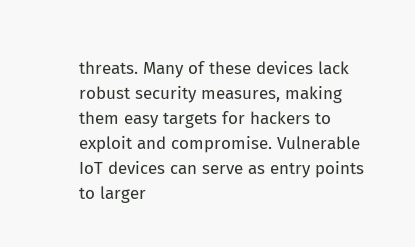threats. Many of these devices lack robust security measures, making them easy targets for hackers to exploit and compromise. Vulnerable IoT devices can serve as entry points to larger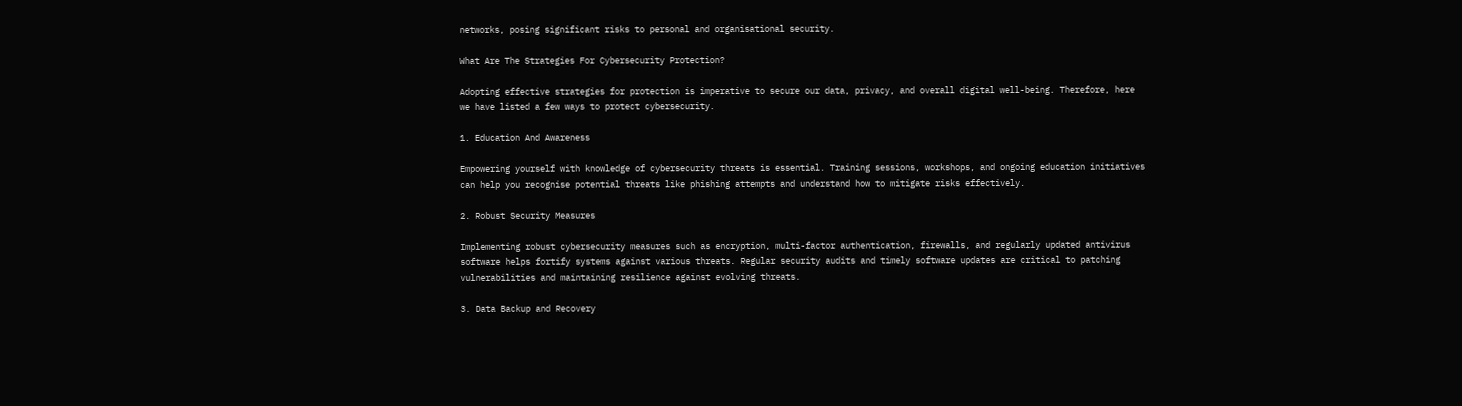networks, posing significant risks to personal and organisational security.

What Are The Strategies For Cybersecurity Protection?

Adopting effective strategies for protection is imperative to secure our data, privacy, and overall digital well-being. Therefore, here we have listed a few ways to protect cybersecurity.

1. Education And Awareness

Empowering yourself with knowledge of cybersecurity threats is essential. Training sessions, workshops, and ongoing education initiatives can help you recognise potential threats like phishing attempts and understand how to mitigate risks effectively.

2. Robust Security Measures

Implementing robust cybersecurity measures such as encryption, multi-factor authentication, firewalls, and regularly updated antivirus software helps fortify systems against various threats. Regular security audits and timely software updates are critical to patching vulnerabilities and maintaining resilience against evolving threats.

3. Data Backup and Recovery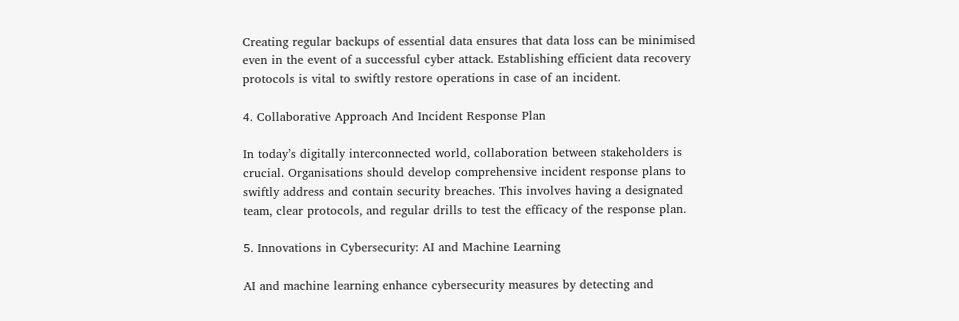Creating regular backups of essential data ensures that data loss can be minimised even in the event of a successful cyber attack. Establishing efficient data recovery protocols is vital to swiftly restore operations in case of an incident.

4. Collaborative Approach And Incident Response Plan

In today’s digitally interconnected world, collaboration between stakeholders is crucial. Organisations should develop comprehensive incident response plans to swiftly address and contain security breaches. This involves having a designated team, clear protocols, and regular drills to test the efficacy of the response plan.

5. Innovations in Cybersecurity: AI and Machine Learning

AI and machine learning enhance cybersecurity measures by detecting and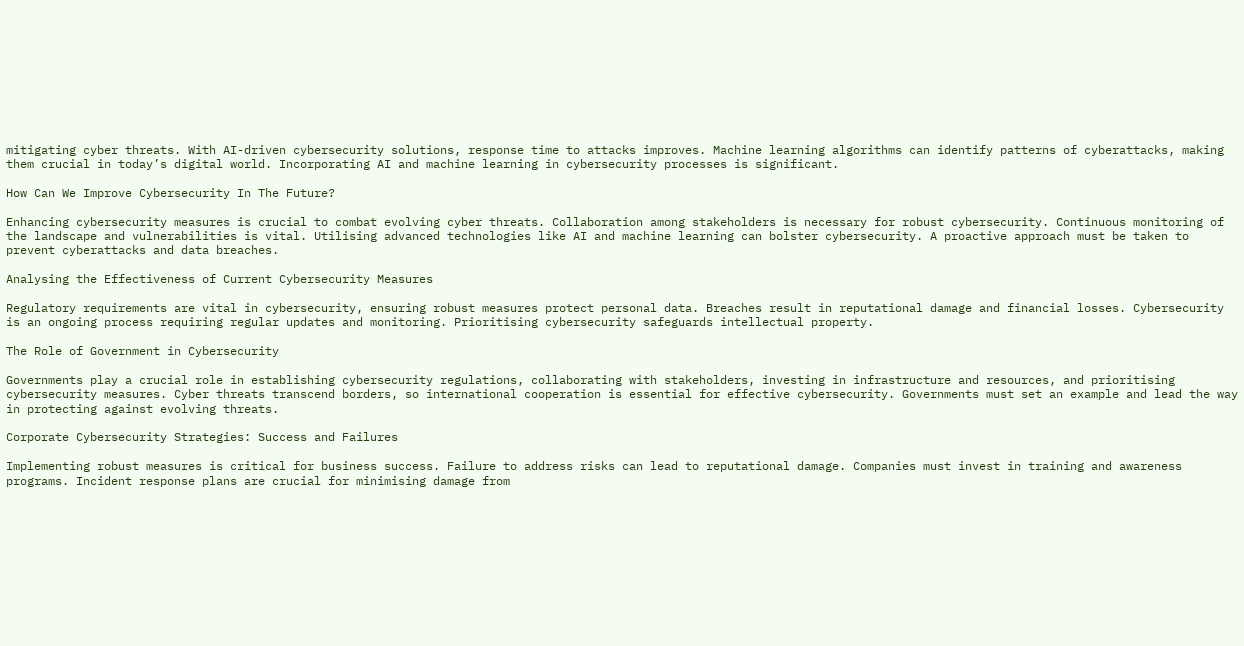mitigating cyber threats. With AI-driven cybersecurity solutions, response time to attacks improves. Machine learning algorithms can identify patterns of cyberattacks, making them crucial in today’s digital world. Incorporating AI and machine learning in cybersecurity processes is significant.

How Can We Improve Cybersecurity In The Future?

Enhancing cybersecurity measures is crucial to combat evolving cyber threats. Collaboration among stakeholders is necessary for robust cybersecurity. Continuous monitoring of the landscape and vulnerabilities is vital. Utilising advanced technologies like AI and machine learning can bolster cybersecurity. A proactive approach must be taken to prevent cyberattacks and data breaches.

Analysing the Effectiveness of Current Cybersecurity Measures

Regulatory requirements are vital in cybersecurity, ensuring robust measures protect personal data. Breaches result in reputational damage and financial losses. Cybersecurity is an ongoing process requiring regular updates and monitoring. Prioritising cybersecurity safeguards intellectual property.

The Role of Government in Cybersecurity

Governments play a crucial role in establishing cybersecurity regulations, collaborating with stakeholders, investing in infrastructure and resources, and prioritising cybersecurity measures. Cyber threats transcend borders, so international cooperation is essential for effective cybersecurity. Governments must set an example and lead the way in protecting against evolving threats.

Corporate Cybersecurity Strategies: Success and Failures

Implementing robust measures is critical for business success. Failure to address risks can lead to reputational damage. Companies must invest in training and awareness programs. Incident response plans are crucial for minimising damage from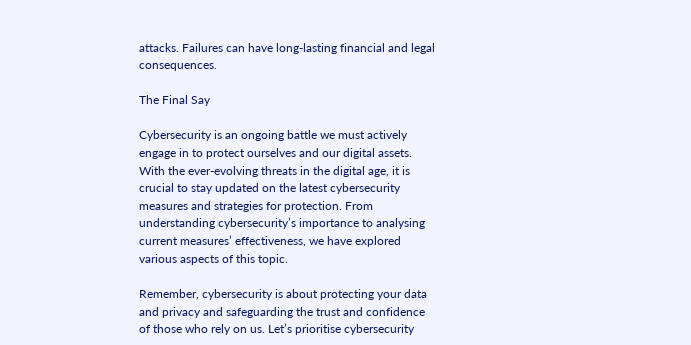attacks. Failures can have long-lasting financial and legal consequences.

The Final Say

Cybersecurity is an ongoing battle we must actively engage in to protect ourselves and our digital assets. With the ever-evolving threats in the digital age, it is crucial to stay updated on the latest cybersecurity measures and strategies for protection. From understanding cybersecurity’s importance to analysing current measures’ effectiveness, we have explored various aspects of this topic.

Remember, cybersecurity is about protecting your data and privacy and safeguarding the trust and confidence of those who rely on us. Let’s prioritise cybersecurity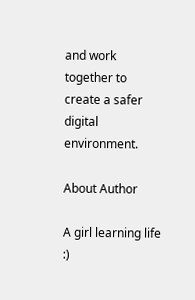and work together to create a safer digital environment.

About Author

A girl learning life :)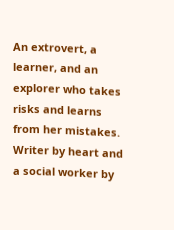An extrovert, a learner, and an explorer who takes risks and learns from her mistakes. Writer by heart and a social worker by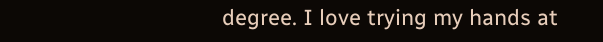degree. I love trying my hands at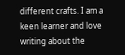different crafts. I am a keen learner and love writing about the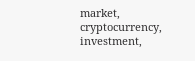market, cryptocurrency, investment,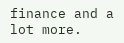finance and a lot more.